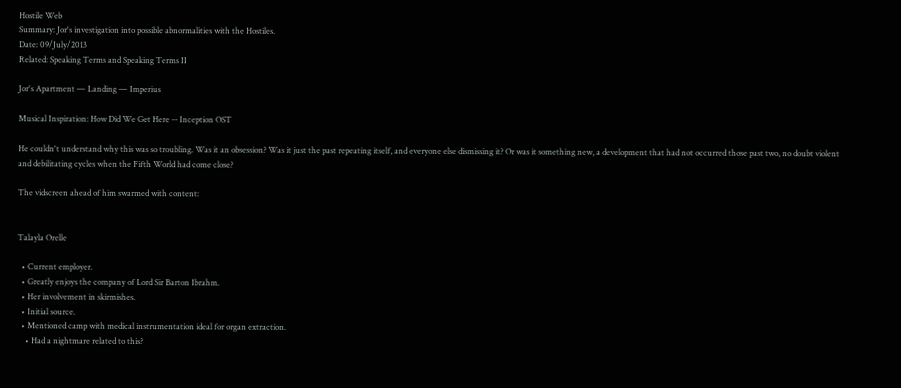Hostile Web
Summary: Jor's investigation into possible abnormalities with the Hostiles.
Date: 09/July/2013
Related: Speaking Terms and Speaking Terms II

Jor's Apartment — Landing — Imperius

Musical Inspiration: How Did We Get Here -- Inception OST

He couldn't understand why this was so troubling. Was it an obsession? Was it just the past repeating itself, and everyone else dismissing it? Or was it something new, a development that had not occurred those past two, no doubt violent and debilitating cycles when the Fifth World had come close?

The vidscreen ahead of him swarmed with content:


Talayla Orelle

  • Current employer.
  • Greatly enjoys the company of Lord Sir Barton Ibrahm.
  • Her involvement in skirmishes.
  • Initial source.
  • Mentioned camp with medical instrumentation ideal for organ extraction.
    • Had a nightmare related to this?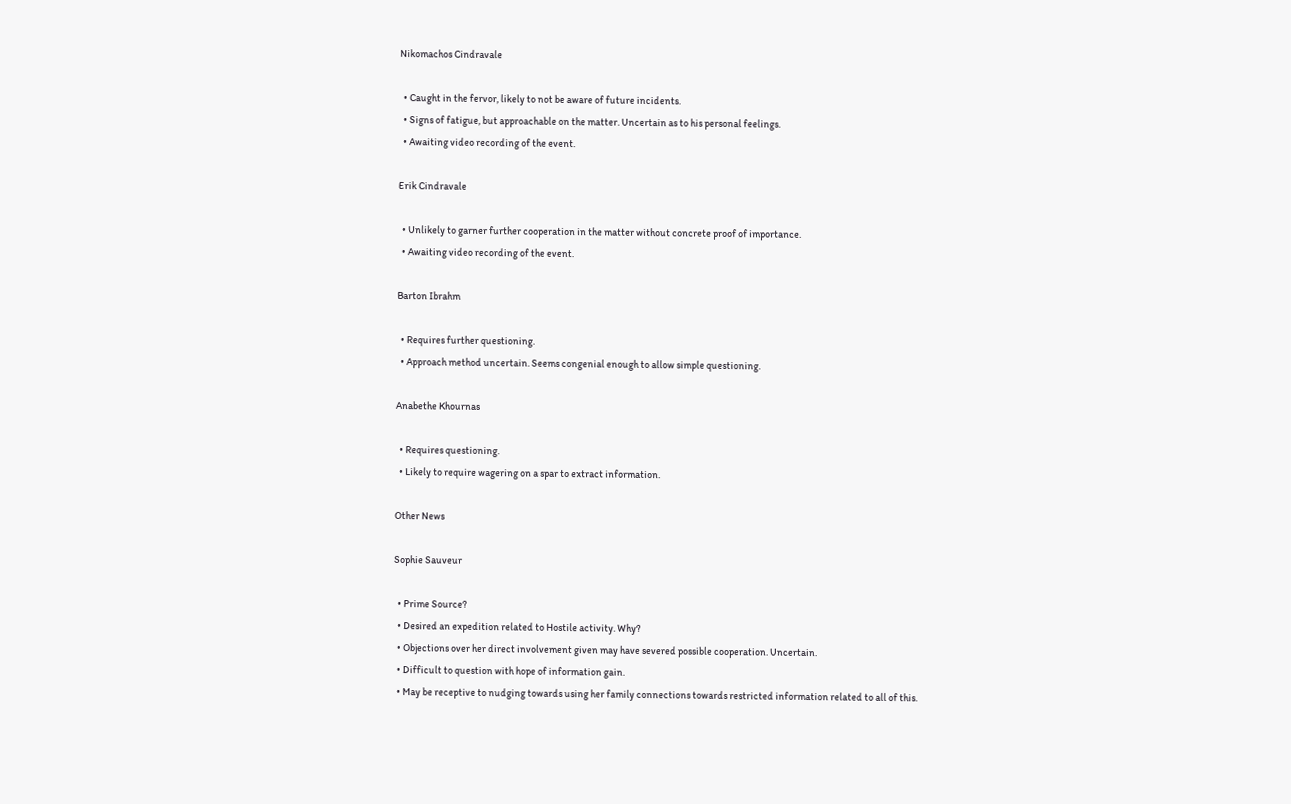Nikomachos Cindravale

  • Caught in the fervor, likely to not be aware of future incidents.
  • Signs of fatigue, but approachable on the matter. Uncertain as to his personal feelings.
  • Awaiting video recording of the event.

Erik Cindravale

  • Unlikely to garner further cooperation in the matter without concrete proof of importance.
  • Awaiting video recording of the event.

Barton Ibrahm

  • Requires further questioning.
  • Approach method uncertain. Seems congenial enough to allow simple questioning.

Anabethe Khournas

  • Requires questioning.
  • Likely to require wagering on a spar to extract information.

Other News

Sophie Sauveur

  • Prime Source?
  • Desired an expedition related to Hostile activity. Why?
  • Objections over her direct involvement given may have severed possible cooperation. Uncertain.
  • Difficult to question with hope of information gain.
  • May be receptive to nudging towards using her family connections towards restricted information related to all of this.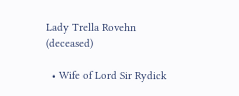Lady Trella Rovehn (deceased)

  • Wife of Lord Sir Rydick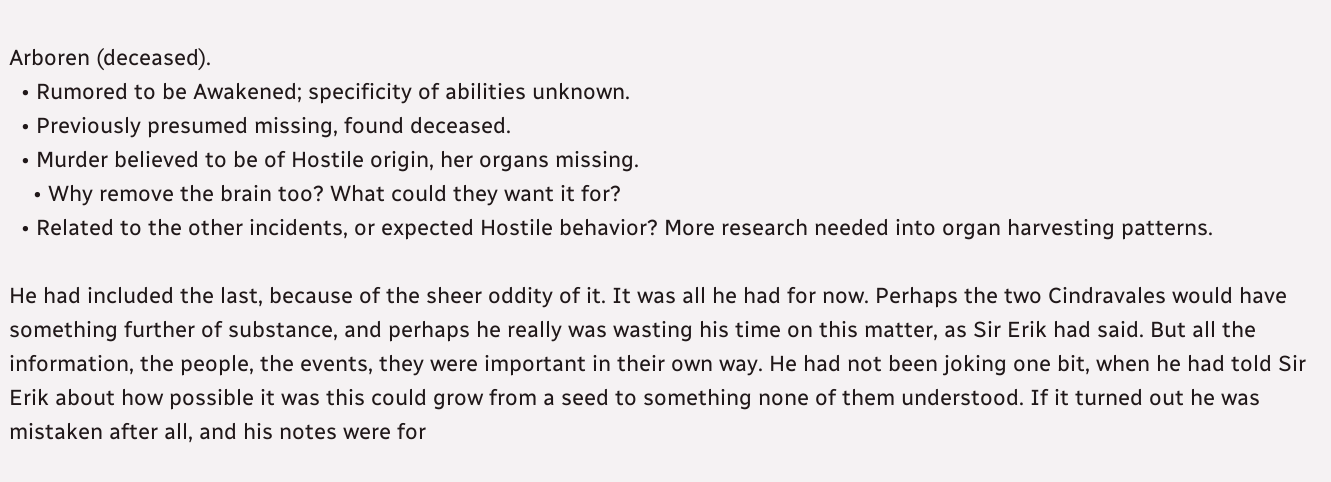Arboren (deceased).
  • Rumored to be Awakened; specificity of abilities unknown.
  • Previously presumed missing, found deceased.
  • Murder believed to be of Hostile origin, her organs missing.
    • Why remove the brain too? What could they want it for?
  • Related to the other incidents, or expected Hostile behavior? More research needed into organ harvesting patterns.

He had included the last, because of the sheer oddity of it. It was all he had for now. Perhaps the two Cindravales would have something further of substance, and perhaps he really was wasting his time on this matter, as Sir Erik had said. But all the information, the people, the events, they were important in their own way. He had not been joking one bit, when he had told Sir Erik about how possible it was this could grow from a seed to something none of them understood. If it turned out he was mistaken after all, and his notes were for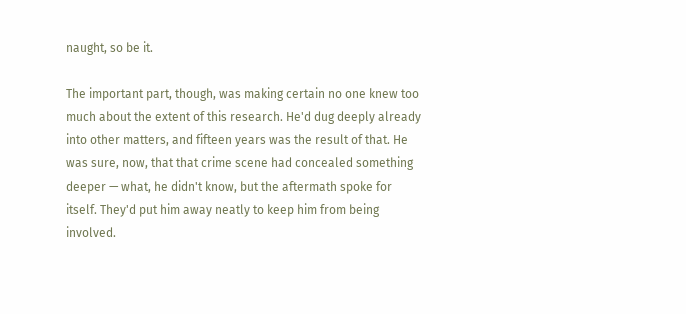naught, so be it.

The important part, though, was making certain no one knew too much about the extent of this research. He'd dug deeply already into other matters, and fifteen years was the result of that. He was sure, now, that that crime scene had concealed something deeper — what, he didn't know, but the aftermath spoke for itself. They'd put him away neatly to keep him from being involved.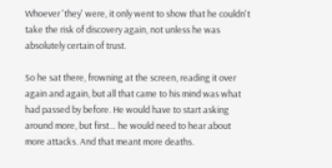Whoever 'they' were, it only went to show that he couldn't take the risk of discovery again, not unless he was absolutely certain of trust.

So he sat there, frowning at the screen, reading it over again and again, but all that came to his mind was what had passed by before. He would have to start asking around more, but first… he would need to hear about more attacks. And that meant more deaths.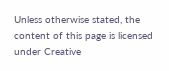Unless otherwise stated, the content of this page is licensed under Creative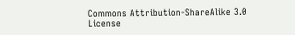Commons Attribution-ShareAlike 3.0 License